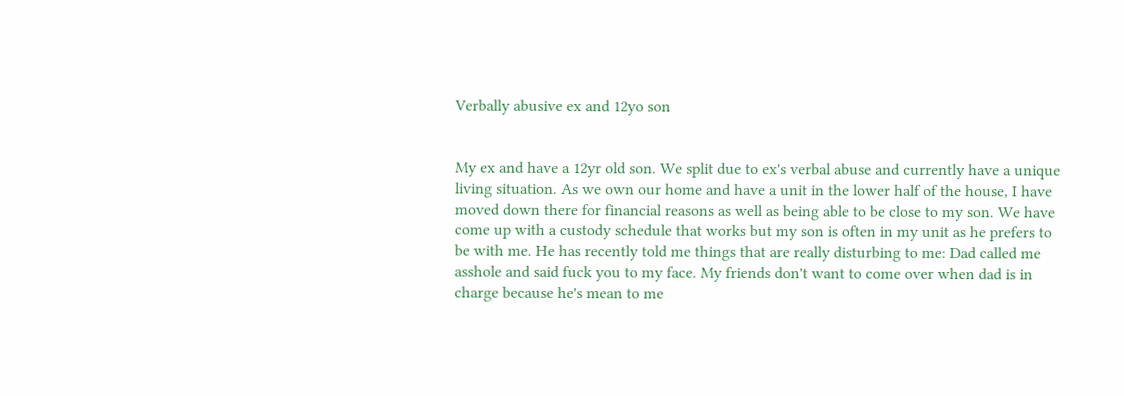Verbally abusive ex and 12yo son


My ex and have a 12yr old son. We split due to ex's verbal abuse and currently have a unique living situation. As we own our home and have a unit in the lower half of the house, I have moved down there for financial reasons as well as being able to be close to my son. We have come up with a custody schedule that works but my son is often in my unit as he prefers to be with me. He has recently told me things that are really disturbing to me: Dad called me asshole and said fuck you to my face. My friends don't want to come over when dad is in charge because he's mean to me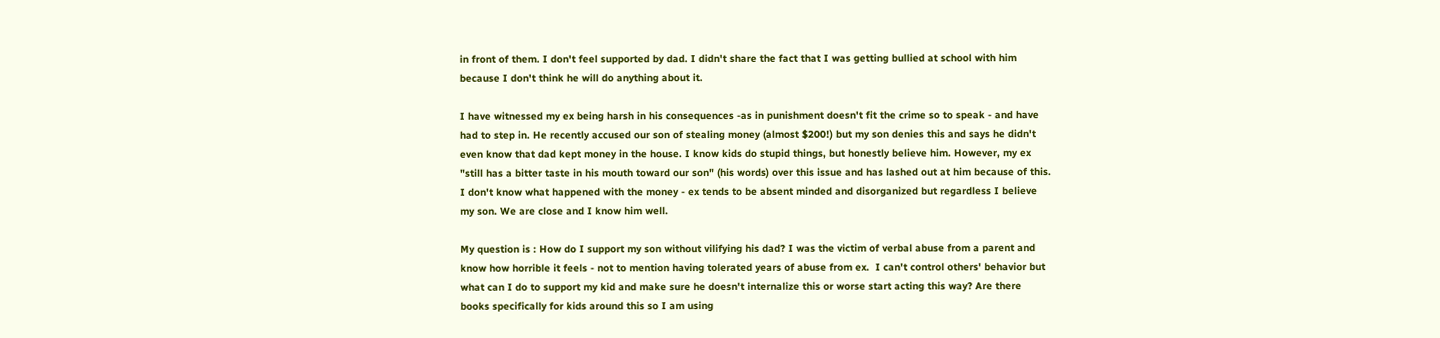in front of them. I don't feel supported by dad. I didn't share the fact that I was getting bullied at school with him because I don't think he will do anything about it.

I have witnessed my ex being harsh in his consequences -as in punishment doesn't fit the crime so to speak - and have had to step in. He recently accused our son of stealing money (almost $200!) but my son denies this and says he didn't even know that dad kept money in the house. I know kids do stupid things, but honestly believe him. However, my ex "still has a bitter taste in his mouth toward our son" (his words) over this issue and has lashed out at him because of this. I don't know what happened with the money - ex tends to be absent minded and disorganized but regardless I believe my son. We are close and I know him well.

My question is : How do I support my son without vilifying his dad? I was the victim of verbal abuse from a parent and know how horrible it feels - not to mention having tolerated years of abuse from ex.  I can't control others' behavior but what can I do to support my kid and make sure he doesn't internalize this or worse start acting this way? Are there books specifically for kids around this so I am using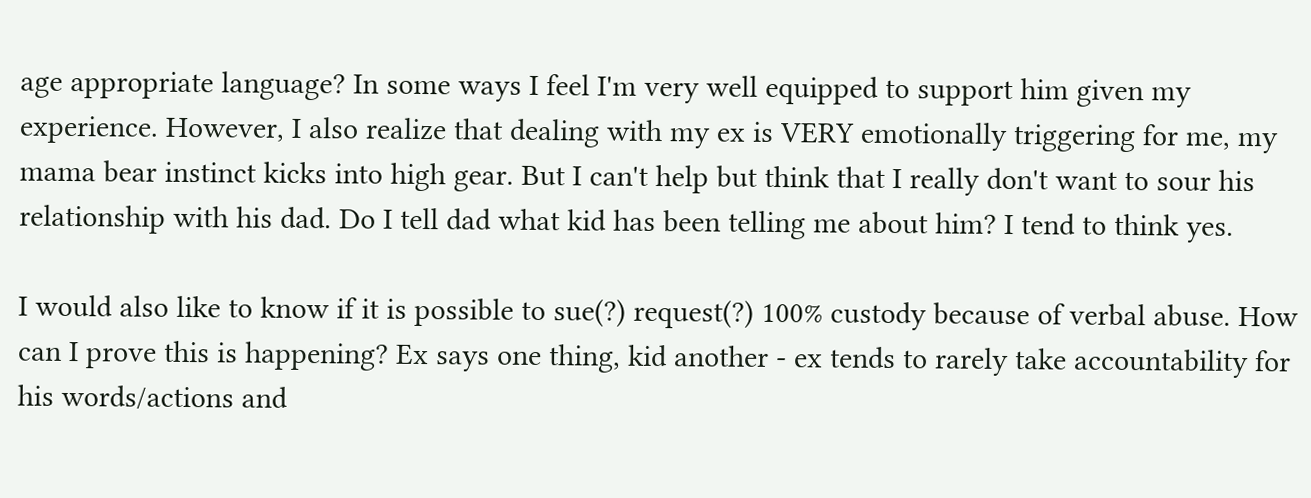age appropriate language? In some ways I feel I'm very well equipped to support him given my experience. However, I also realize that dealing with my ex is VERY emotionally triggering for me, my mama bear instinct kicks into high gear. But I can't help but think that I really don't want to sour his relationship with his dad. Do I tell dad what kid has been telling me about him? I tend to think yes.

I would also like to know if it is possible to sue(?) request(?) 100% custody because of verbal abuse. How can I prove this is happening? Ex says one thing, kid another - ex tends to rarely take accountability for his words/actions and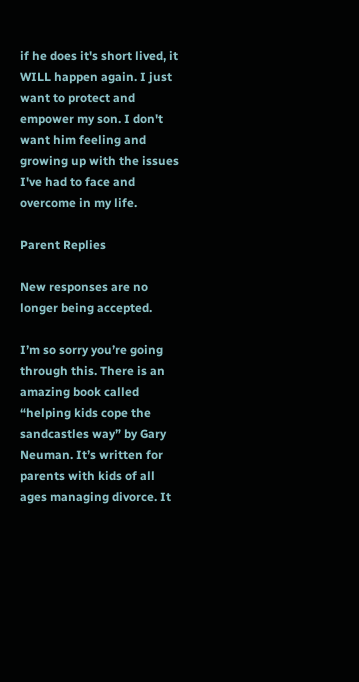if he does it's short lived, it WILL happen again. I just want to protect and empower my son. I don't want him feeling and growing up with the issues I've had to face and overcome in my life.

Parent Replies

New responses are no longer being accepted.

I’m so sorry you’re going through this. There is an amazing book called “helping kids cope the sandcastles way” by Gary Neuman. It’s written for parents with kids of all ages managing divorce. It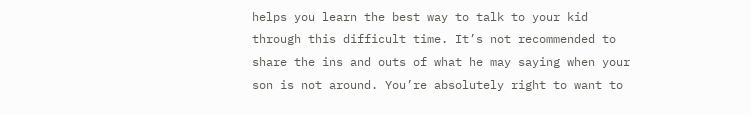helps you learn the best way to talk to your kid through this difficult time. It’s not recommended to share the ins and outs of what he may saying when your son is not around. You’re absolutely right to want to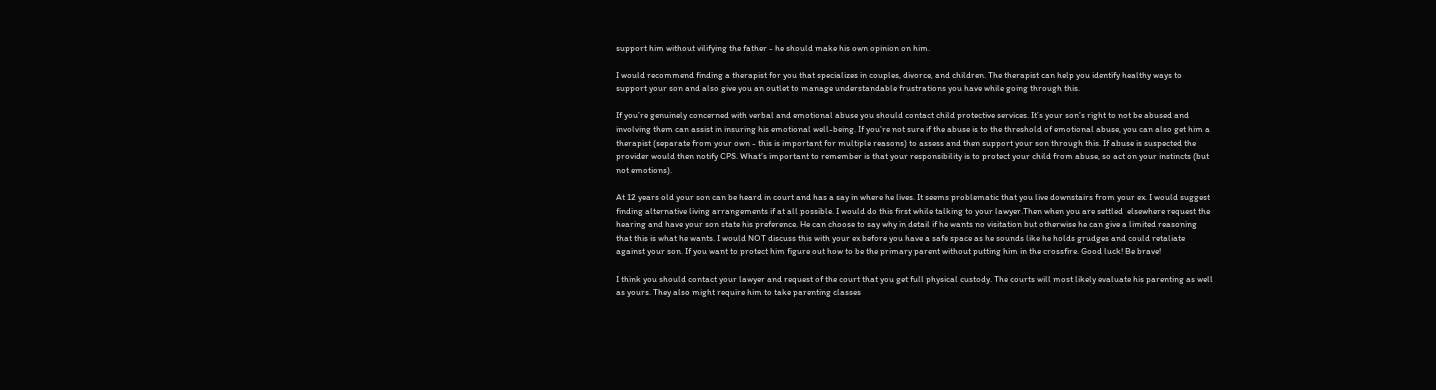support him without vilifying the father - he should make his own opinion on him.

I would recommend finding a therapist for you that specializes in couples, divorce, and children. The therapist can help you identify healthy ways to support your son and also give you an outlet to manage understandable frustrations you have while going through this.

If you’re genuinely concerned with verbal and emotional abuse you should contact child protective services. It’s your son’s right to not be abused and involving them can assist in insuring his emotional well-being. If you’re not sure if the abuse is to the threshold of emotional abuse, you can also get him a therapist (separate from your own - this is important for multiple reasons) to assess and then support your son through this. If abuse is suspected the provider would then notify CPS. What’s important to remember is that your responsibility is to protect your child from abuse, so act on your instincts (but not emotions).

At 12 years old your son can be heard in court and has a say in where he lives. It seems problematic that you live downstairs from your ex. I would suggest finding alternative living arrangements if at all possible. I would do this first while talking to your lawyer.Then when you are settled  elsewhere request the hearing and have your son state his preference. He can choose to say why in detail if he wants no visitation but otherwise he can give a limited reasoning that this is what he wants. I would NOT discuss this with your ex before you have a safe space as he sounds like he holds grudges and could retaliate against your son. If you want to protect him figure out how to be the primary parent without putting him in the crossfire. Good luck! Be brave!

I think you should contact your lawyer and request of the court that you get full physical custody. The courts will most likely evaluate his parenting as well as yours. They also might require him to take parenting classes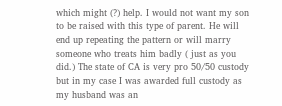which might (?) help. I would not want my son to be raised with this type of parent. He will end up repeating the pattern or will marry someone who treats him badly ( just as you did.) The state of CA is very pro 50/50 custody but in my case I was awarded full custody as my husband was an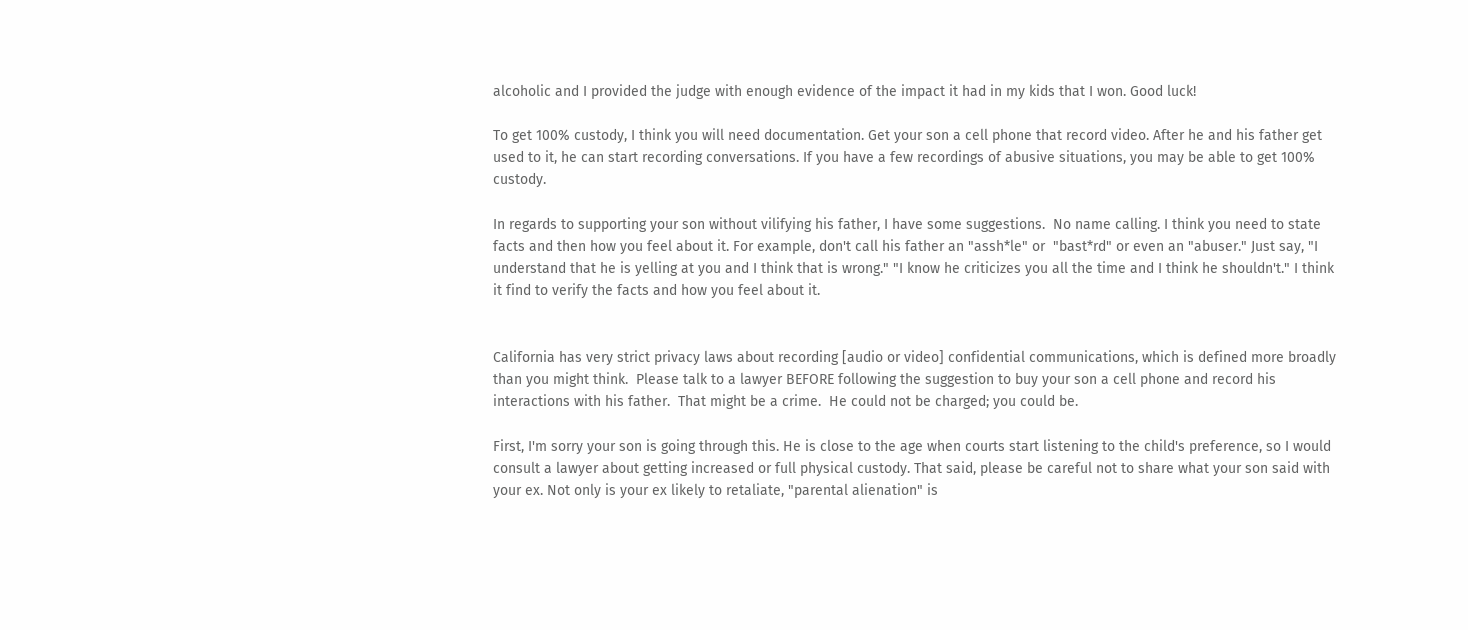alcoholic and I provided the judge with enough evidence of the impact it had in my kids that I won. Good luck!

To get 100% custody, I think you will need documentation. Get your son a cell phone that record video. After he and his father get used to it, he can start recording conversations. If you have a few recordings of abusive situations, you may be able to get 100% custody.

In regards to supporting your son without vilifying his father, I have some suggestions.  No name calling. I think you need to state facts and then how you feel about it. For example, don't call his father an "assh*le" or  "bast*rd" or even an "abuser." Just say, "I understand that he is yelling at you and I think that is wrong." "I know he criticizes you all the time and I think he shouldn't." I think it find to verify the facts and how you feel about it.


California has very strict privacy laws about recording [audio or video] confidential communications, which is defined more broadly than you might think.  Please talk to a lawyer BEFORE following the suggestion to buy your son a cell phone and record his interactions with his father.  That might be a crime.  He could not be charged; you could be.

First, I'm sorry your son is going through this. He is close to the age when courts start listening to the child's preference, so I would consult a lawyer about getting increased or full physical custody. That said, please be careful not to share what your son said with your ex. Not only is your ex likely to retaliate, "parental alienation" is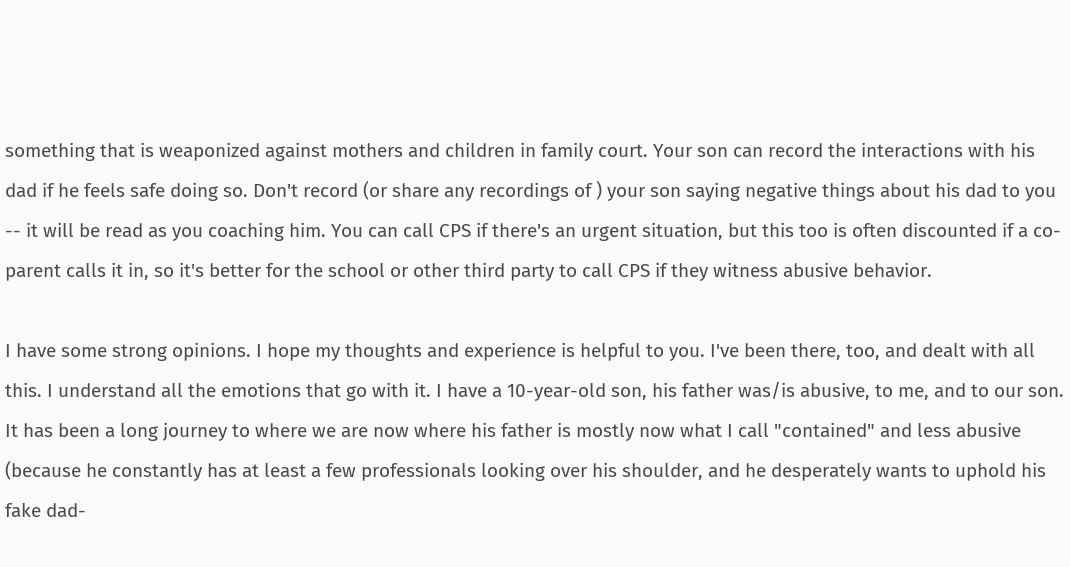something that is weaponized against mothers and children in family court. Your son can record the interactions with his dad if he feels safe doing so. Don't record (or share any recordings of ) your son saying negative things about his dad to you -- it will be read as you coaching him. You can call CPS if there's an urgent situation, but this too is often discounted if a co-parent calls it in, so it's better for the school or other third party to call CPS if they witness abusive behavior.

I have some strong opinions. I hope my thoughts and experience is helpful to you. I've been there, too, and dealt with all this. I understand all the emotions that go with it. I have a 10-year-old son, his father was/is abusive, to me, and to our son. It has been a long journey to where we are now where his father is mostly now what I call "contained" and less abusive (because he constantly has at least a few professionals looking over his shoulder, and he desperately wants to uphold his fake dad-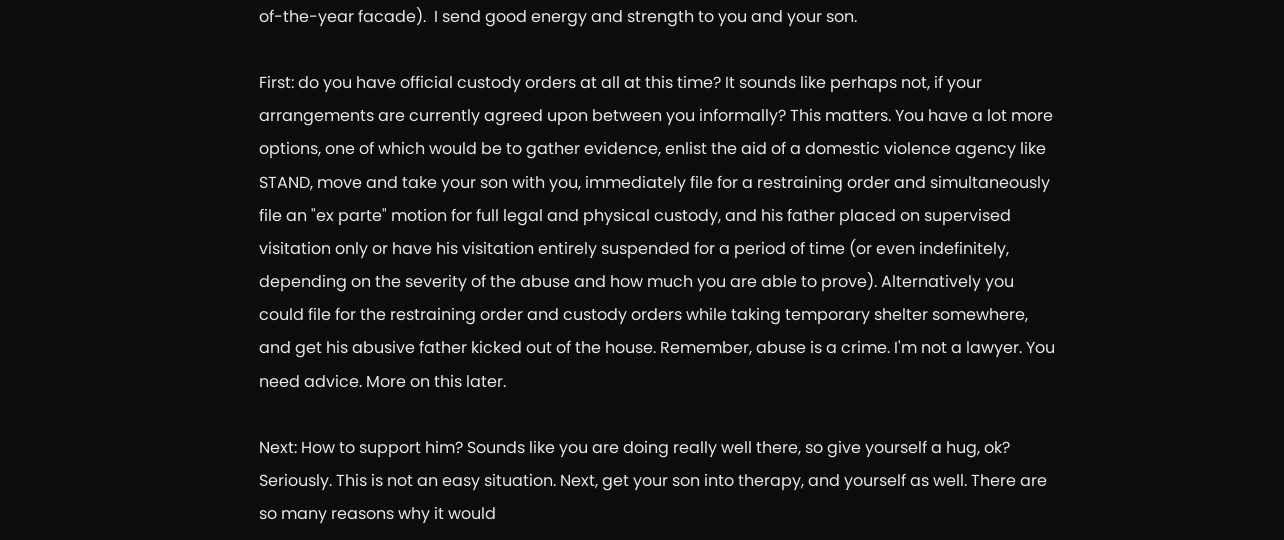of-the-year facade).  I send good energy and strength to you and your son.

First: do you have official custody orders at all at this time? It sounds like perhaps not, if your arrangements are currently agreed upon between you informally? This matters. You have a lot more options, one of which would be to gather evidence, enlist the aid of a domestic violence agency like STAND, move and take your son with you, immediately file for a restraining order and simultaneously file an "ex parte" motion for full legal and physical custody, and his father placed on supervised visitation only or have his visitation entirely suspended for a period of time (or even indefinitely, depending on the severity of the abuse and how much you are able to prove). Alternatively you could file for the restraining order and custody orders while taking temporary shelter somewhere, and get his abusive father kicked out of the house. Remember, abuse is a crime. I'm not a lawyer. You need advice. More on this later.

Next: How to support him? Sounds like you are doing really well there, so give yourself a hug, ok? Seriously. This is not an easy situation. Next, get your son into therapy, and yourself as well. There are so many reasons why it would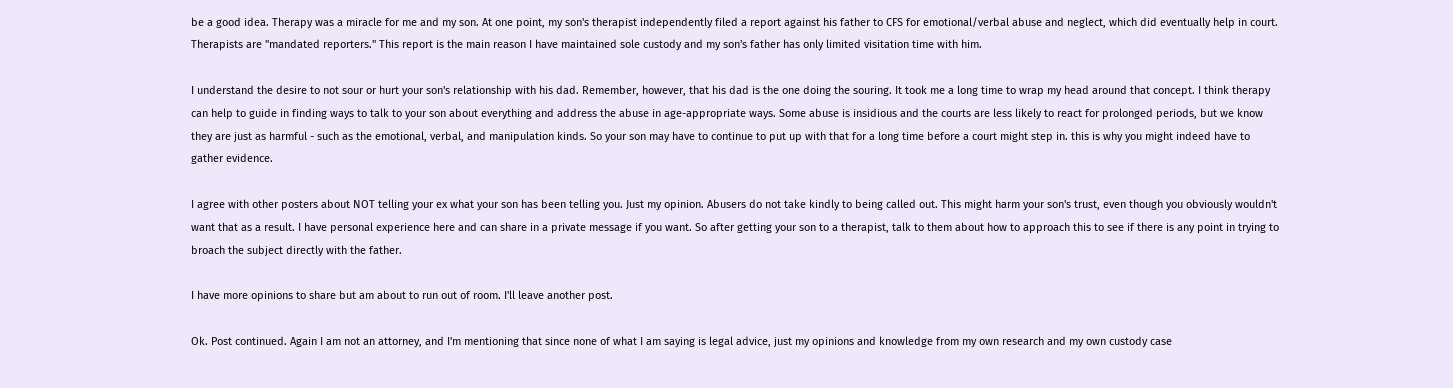be a good idea. Therapy was a miracle for me and my son. At one point, my son's therapist independently filed a report against his father to CFS for emotional/verbal abuse and neglect, which did eventually help in court. Therapists are "mandated reporters." This report is the main reason I have maintained sole custody and my son's father has only limited visitation time with him.

I understand the desire to not sour or hurt your son's relationship with his dad. Remember, however, that his dad is the one doing the souring. It took me a long time to wrap my head around that concept. I think therapy can help to guide in finding ways to talk to your son about everything and address the abuse in age-appropriate ways. Some abuse is insidious and the courts are less likely to react for prolonged periods, but we know they are just as harmful - such as the emotional, verbal, and manipulation kinds. So your son may have to continue to put up with that for a long time before a court might step in. this is why you might indeed have to gather evidence.

I agree with other posters about NOT telling your ex what your son has been telling you. Just my opinion. Abusers do not take kindly to being called out. This might harm your son's trust, even though you obviously wouldn't want that as a result. I have personal experience here and can share in a private message if you want. So after getting your son to a therapist, talk to them about how to approach this to see if there is any point in trying to broach the subject directly with the father.

I have more opinions to share but am about to run out of room. I'll leave another post.

Ok. Post continued. Again I am not an attorney, and I'm mentioning that since none of what I am saying is legal advice, just my opinions and knowledge from my own research and my own custody case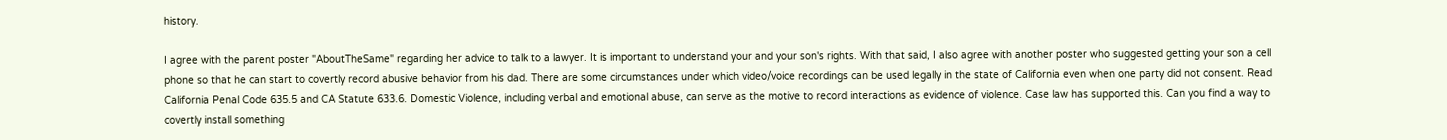history.

I agree with the parent poster "AboutTheSame" regarding her advice to talk to a lawyer. It is important to understand your and your son's rights. With that said, I also agree with another poster who suggested getting your son a cell phone so that he can start to covertly record abusive behavior from his dad. There are some circumstances under which video/voice recordings can be used legally in the state of California even when one party did not consent. Read California Penal Code 635.5 and CA Statute 633.6. Domestic Violence, including verbal and emotional abuse, can serve as the motive to record interactions as evidence of violence. Case law has supported this. Can you find a way to covertly install something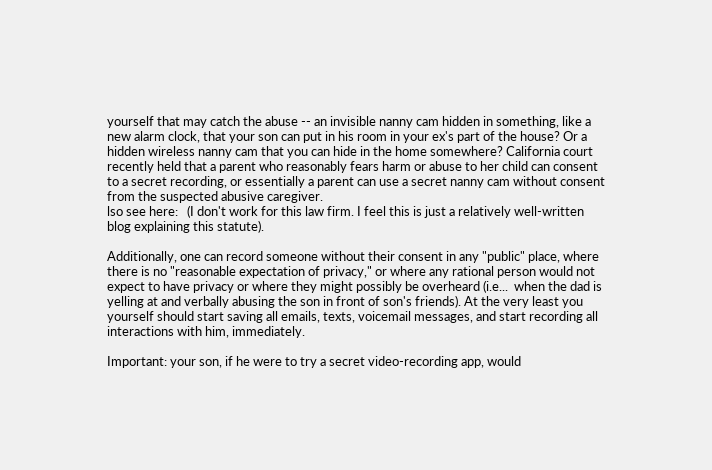yourself that may catch the abuse -- an invisible nanny cam hidden in something, like a new alarm clock, that your son can put in his room in your ex's part of the house? Or a hidden wireless nanny cam that you can hide in the home somewhere? California court recently held that a parent who reasonably fears harm or abuse to her child can consent to a secret recording, or essentially a parent can use a secret nanny cam without consent from the suspected abusive caregiver.
lso see here:   (I don't work for this law firm. I feel this is just a relatively well-written blog explaining this statute).

Additionally, one can record someone without their consent in any "public" place, where there is no "reasonable expectation of privacy," or where any rational person would not expect to have privacy or where they might possibly be overheard (i.e...  when the dad is yelling at and verbally abusing the son in front of son's friends). At the very least you yourself should start saving all emails, texts, voicemail messages, and start recording all interactions with him, immediately.

Important: your son, if he were to try a secret video-recording app, would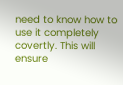need to know how to use it completely covertly. This will ensure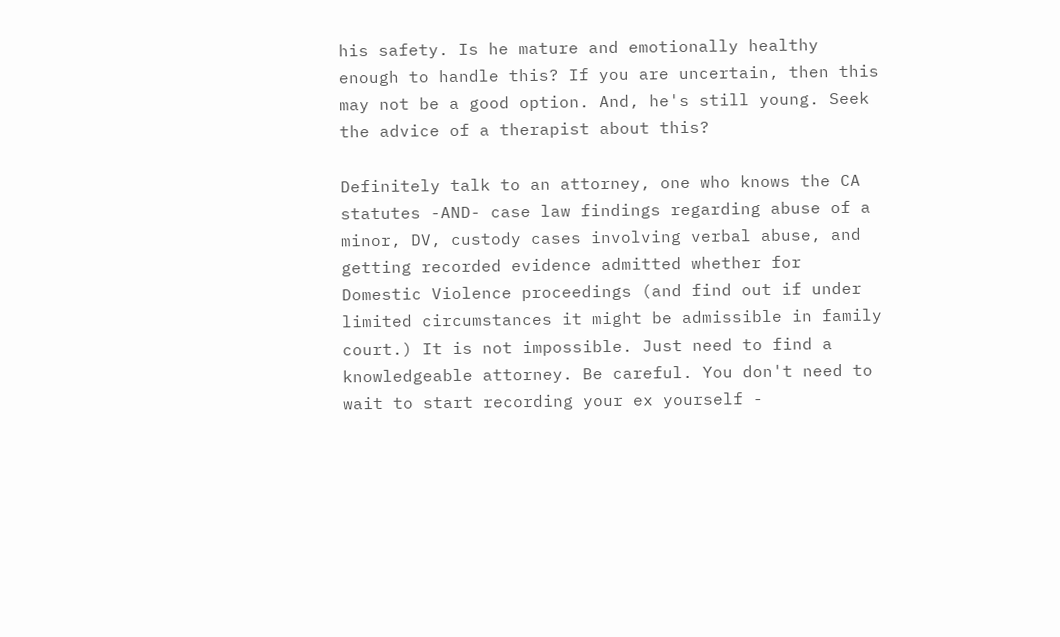his safety. Is he mature and emotionally healthy enough to handle this? If you are uncertain, then this may not be a good option. And, he's still young. Seek the advice of a therapist about this?

Definitely talk to an attorney, one who knows the CA statutes -AND- case law findings regarding abuse of a minor, DV, custody cases involving verbal abuse, and getting recorded evidence admitted whether for Domestic Violence proceedings (and find out if under limited circumstances it might be admissible in family court.) It is not impossible. Just need to find a knowledgeable attorney. Be careful. You don't need to wait to start recording your ex yourself -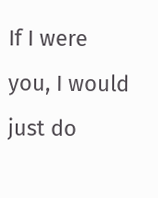If I were you, I would just do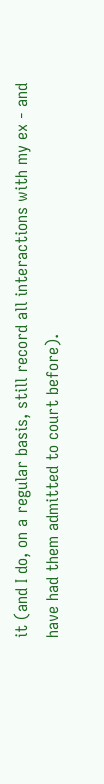it (and I do, on a regular basis, still record all interactions with my ex - and have had them admitted to court before).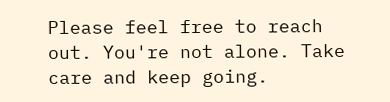Please feel free to reach out. You're not alone. Take care and keep going.